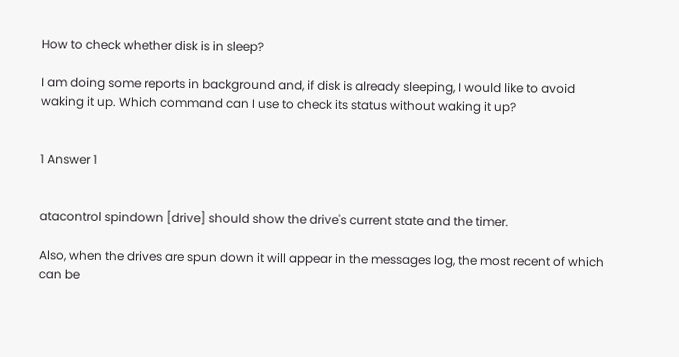How to check whether disk is in sleep?

I am doing some reports in background and, if disk is already sleeping, I would like to avoid waking it up. Which command can I use to check its status without waking it up?


1 Answer 1


atacontrol spindown [drive] should show the drive's current state and the timer.

Also, when the drives are spun down it will appear in the messages log, the most recent of which can be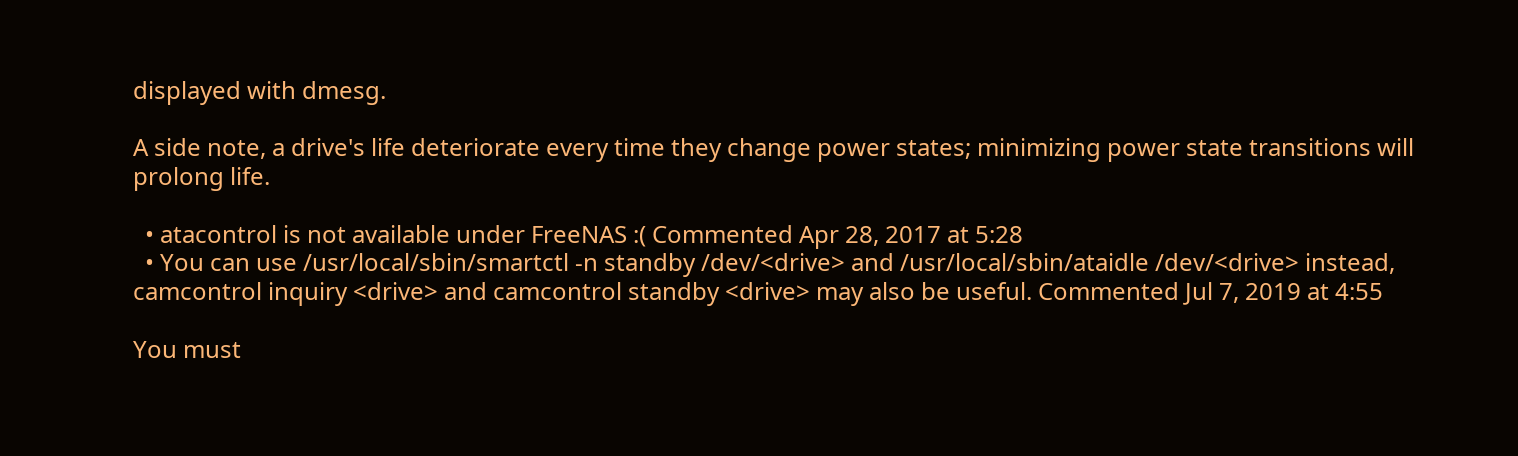displayed with dmesg.

A side note, a drive's life deteriorate every time they change power states; minimizing power state transitions will prolong life.

  • atacontrol is not available under FreeNAS :( Commented Apr 28, 2017 at 5:28
  • You can use /usr/local/sbin/smartctl -n standby /dev/<drive> and /usr/local/sbin/ataidle /dev/<drive> instead, camcontrol inquiry <drive> and camcontrol standby <drive> may also be useful. Commented Jul 7, 2019 at 4:55

You must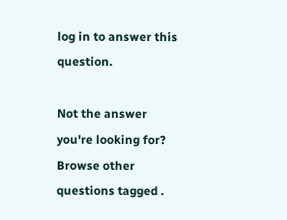log in to answer this question.

Not the answer you're looking for? Browse other questions tagged .